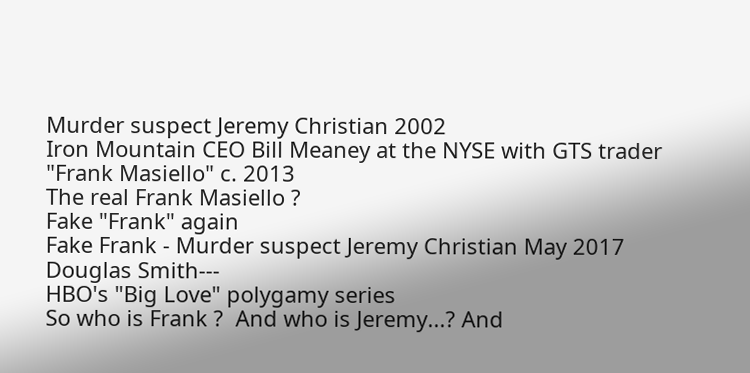Murder suspect Jeremy Christian 2002
Iron Mountain CEO Bill Meaney at the NYSE with GTS trader "Frank Masiello" c. 2013
The real Frank Masiello ?
Fake "Frank" again
Fake Frank - Murder suspect Jeremy Christian May 2017
Douglas Smith---
HBO's "Big Love" polygamy series
So who is Frank ?  And who is Jeremy...? And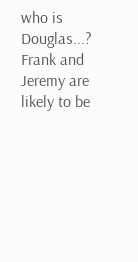who is Douglas...? Frank and Jeremy are likely to be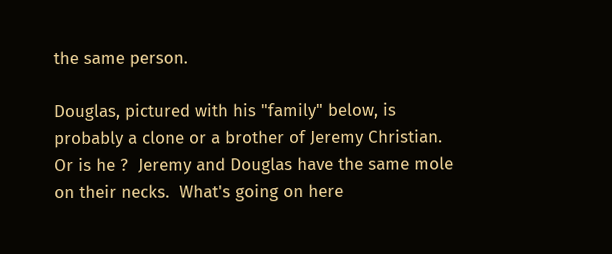the same person.

Douglas, pictured with his "family" below, is probably a clone or a brother of Jeremy Christian.  Or is he ?  Jeremy and Douglas have the same mole on their necks.  What's going on here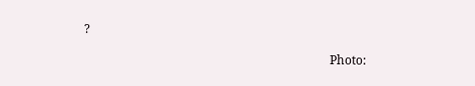?

                                                                                  Photo: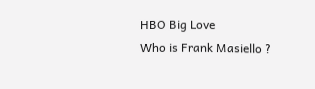HBO Big Love
Who is Frank Masiello ?